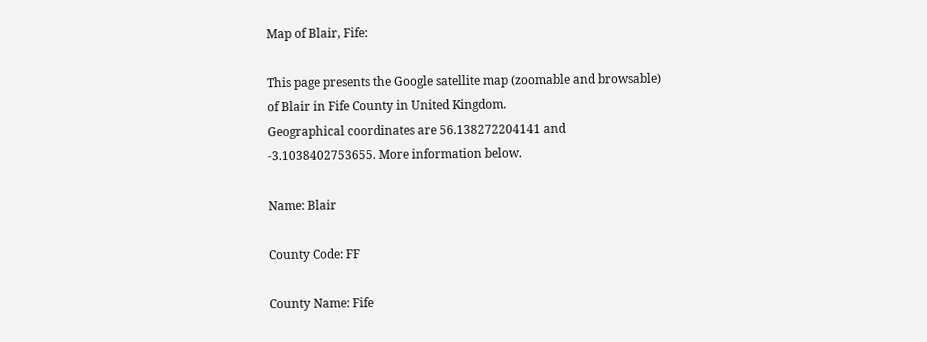Map of Blair, Fife:

This page presents the Google satellite map (zoomable and browsable) of Blair in Fife County in United Kingdom.
Geographical coordinates are 56.138272204141 and -3.1038402753655. More information below.

Name: Blair

County Code: FF

County Name: Fife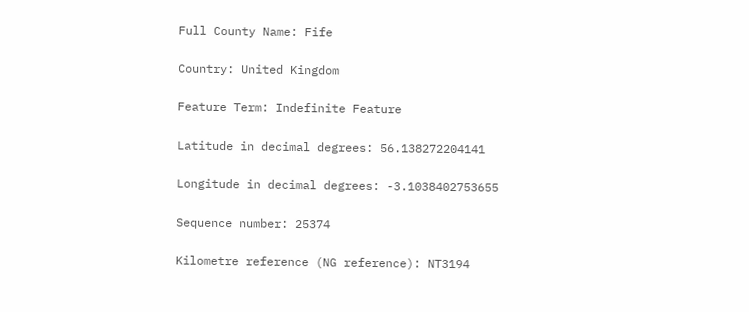Full County Name: Fife

Country: United Kingdom

Feature Term: Indefinite Feature

Latitude in decimal degrees: 56.138272204141

Longitude in decimal degrees: -3.1038402753655

Sequence number: 25374

Kilometre reference (NG reference): NT3194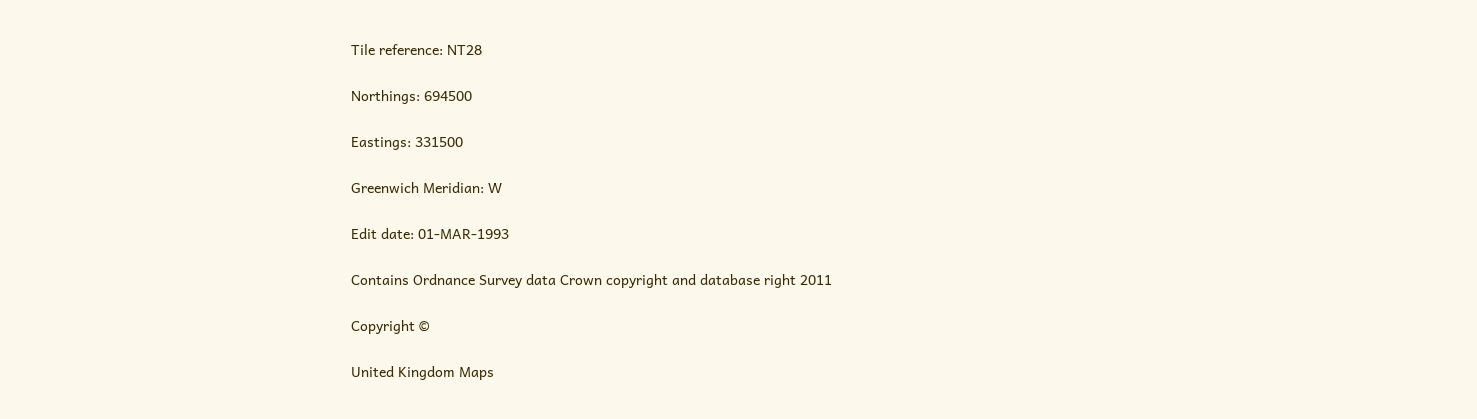Tile reference: NT28

Northings: 694500

Eastings: 331500

Greenwich Meridian: W

Edit date: 01-MAR-1993

Contains Ordnance Survey data Crown copyright and database right 2011

Copyright ©

United Kingdom Maps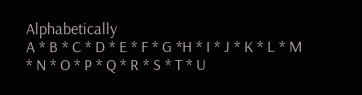Alphabetically
A * B * C * D * E * F * G *H * I * J * K * L * M * N * O * P * Q * R * S * T * U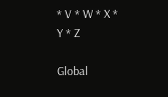* V * W * X * Y * Z

Global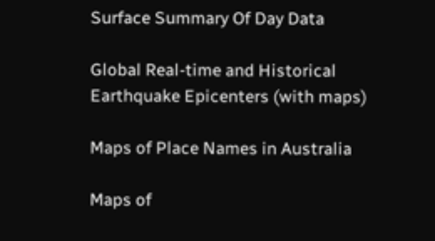Surface Summary Of Day Data

Global Real-time and Historical Earthquake Epicenters (with maps)

Maps of Place Names in Australia

Maps of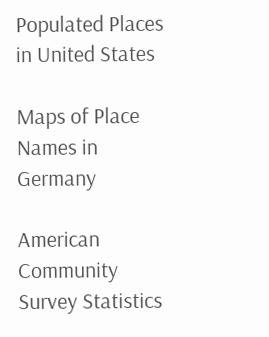Populated Places in United States

Maps of Place Names in Germany

American Community Survey Statistics